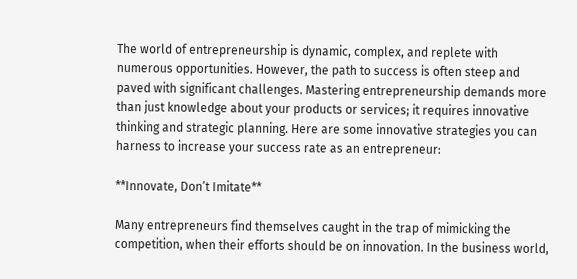The world of entrepreneurship is dynamic, complex, and replete with numerous opportunities. However, the path to success is often steep and paved with significant challenges. Mastering entrepreneurship demands more than just knowledge about your products or services; it requires innovative thinking and strategic planning. Here are some innovative strategies you can harness to increase your success rate as an entrepreneur:

**Innovate, Don’t Imitate**

Many entrepreneurs find themselves caught in the trap of mimicking the competition, when their efforts should be on innovation. In the business world,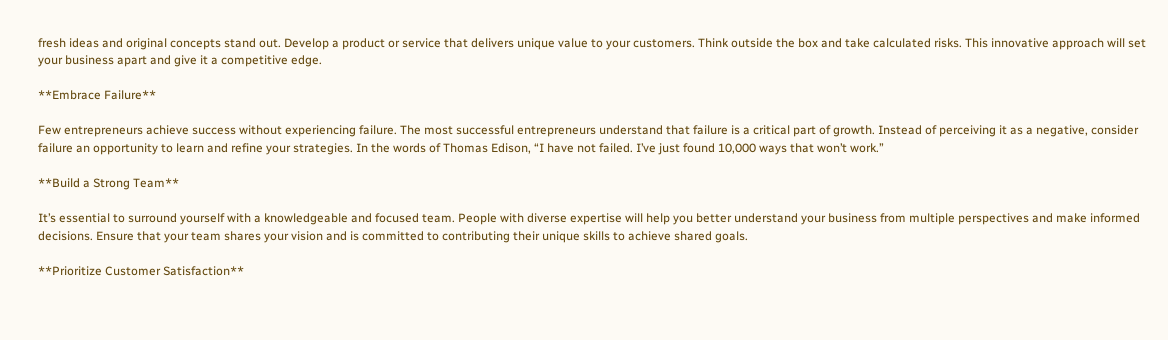fresh ideas and original concepts stand out. Develop a product or service that delivers unique value to your customers. Think outside the box and take calculated risks. This innovative approach will set your business apart and give it a competitive edge.

**Embrace Failure**

Few entrepreneurs achieve success without experiencing failure. The most successful entrepreneurs understand that failure is a critical part of growth. Instead of perceiving it as a negative, consider failure an opportunity to learn and refine your strategies. In the words of Thomas Edison, “I have not failed. I’ve just found 10,000 ways that won’t work.”

**Build a Strong Team**

It’s essential to surround yourself with a knowledgeable and focused team. People with diverse expertise will help you better understand your business from multiple perspectives and make informed decisions. Ensure that your team shares your vision and is committed to contributing their unique skills to achieve shared goals.

**Prioritize Customer Satisfaction**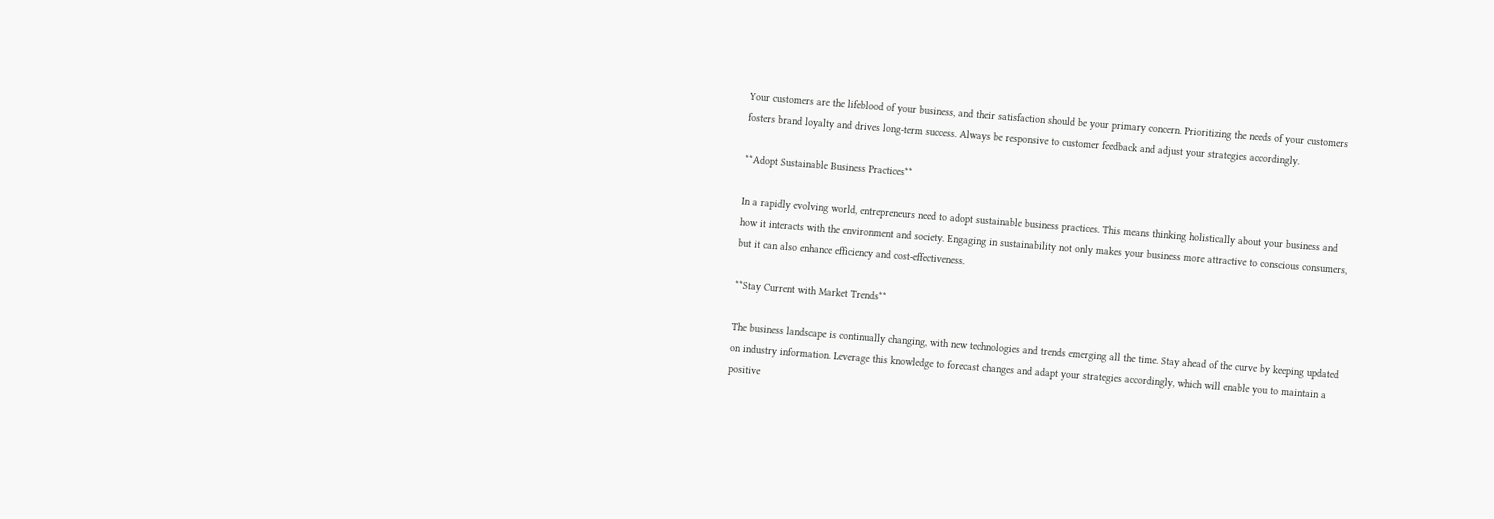Your customers are the lifeblood of your business, and their satisfaction should be your primary concern. Prioritizing the needs of your customers fosters brand loyalty and drives long-term success. Always be responsive to customer feedback and adjust your strategies accordingly.

**Adopt Sustainable Business Practices**

In a rapidly evolving world, entrepreneurs need to adopt sustainable business practices. This means thinking holistically about your business and how it interacts with the environment and society. Engaging in sustainability not only makes your business more attractive to conscious consumers, but it can also enhance efficiency and cost-effectiveness.

**Stay Current with Market Trends**

The business landscape is continually changing, with new technologies and trends emerging all the time. Stay ahead of the curve by keeping updated on industry information. Leverage this knowledge to forecast changes and adapt your strategies accordingly, which will enable you to maintain a positive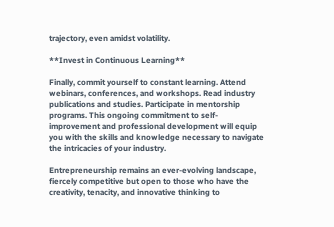trajectory, even amidst volatility.

**Invest in Continuous Learning**

Finally, commit yourself to constant learning. Attend webinars, conferences, and workshops. Read industry publications and studies. Participate in mentorship programs. This ongoing commitment to self-improvement and professional development will equip you with the skills and knowledge necessary to navigate the intricacies of your industry.

Entrepreneurship remains an ever-evolving landscape, fiercely competitive but open to those who have the creativity, tenacity, and innovative thinking to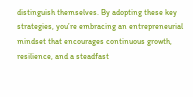distinguish themselves. By adopting these key strategies, you’re embracing an entrepreneurial mindset that encourages continuous growth, resilience, and a steadfast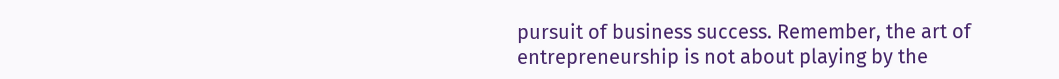pursuit of business success. Remember, the art of entrepreneurship is not about playing by the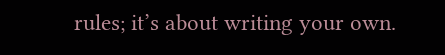rules; it’s about writing your own.